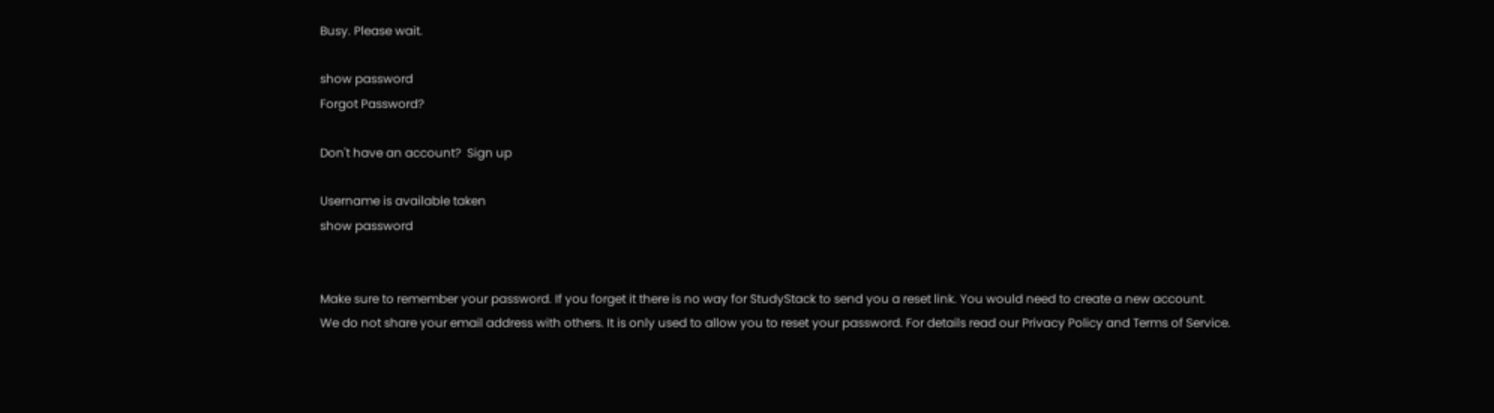Busy. Please wait.

show password
Forgot Password?

Don't have an account?  Sign up

Username is available taken
show password


Make sure to remember your password. If you forget it there is no way for StudyStack to send you a reset link. You would need to create a new account.
We do not share your email address with others. It is only used to allow you to reset your password. For details read our Privacy Policy and Terms of Service.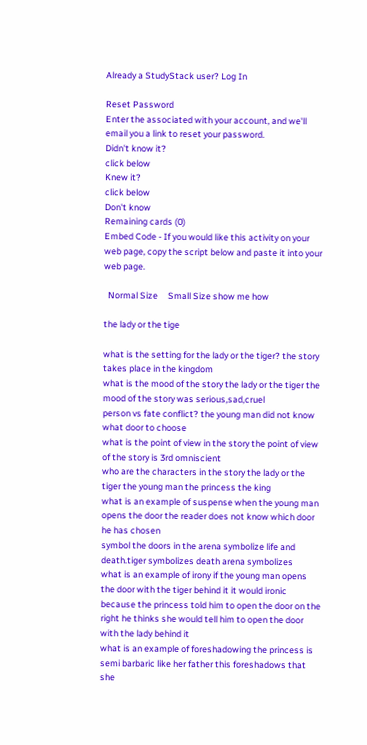Already a StudyStack user? Log In

Reset Password
Enter the associated with your account, and we'll email you a link to reset your password.
Didn't know it?
click below
Knew it?
click below
Don't know
Remaining cards (0)
Embed Code - If you would like this activity on your web page, copy the script below and paste it into your web page.

  Normal Size     Small Size show me how

the lady or the tige

what is the setting for the lady or the tiger? the story takes place in the kingdom
what is the mood of the story the lady or the tiger the mood of the story was serious,sad,cruel
person vs fate conflict? the young man did not know what door to choose
what is the point of view in the story the point of view of the story is 3rd omniscient
who are the characters in the story the lady or the tiger the young man the princess the king
what is an example of suspense when the young man opens the door the reader does not know which door he has chosen
symbol the doors in the arena symbolize life and death.tiger symbolizes death arena symbolizes
what is an example of irony if the young man opens the door with the tiger behind it it would ironic because the princess told him to open the door on the right he thinks she would tell him to open the door with the lady behind it
what is an example of foreshadowing the princess is semi barbaric like her father this foreshadows that she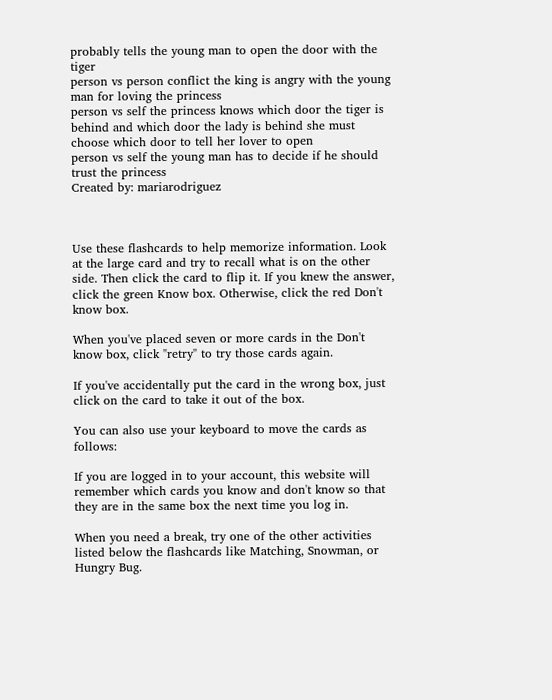probably tells the young man to open the door with the tiger
person vs person conflict the king is angry with the young man for loving the princess
person vs self the princess knows which door the tiger is behind and which door the lady is behind she must choose which door to tell her lover to open
person vs self the young man has to decide if he should trust the princess
Created by: mariarodriguez



Use these flashcards to help memorize information. Look at the large card and try to recall what is on the other side. Then click the card to flip it. If you knew the answer, click the green Know box. Otherwise, click the red Don't know box.

When you've placed seven or more cards in the Don't know box, click "retry" to try those cards again.

If you've accidentally put the card in the wrong box, just click on the card to take it out of the box.

You can also use your keyboard to move the cards as follows:

If you are logged in to your account, this website will remember which cards you know and don't know so that they are in the same box the next time you log in.

When you need a break, try one of the other activities listed below the flashcards like Matching, Snowman, or Hungry Bug.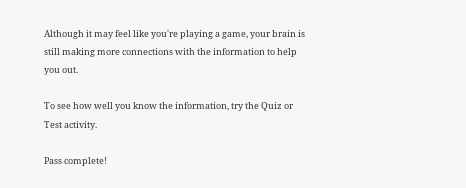Although it may feel like you're playing a game, your brain is still making more connections with the information to help you out.

To see how well you know the information, try the Quiz or Test activity.

Pass complete!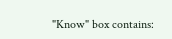"Know" box contains: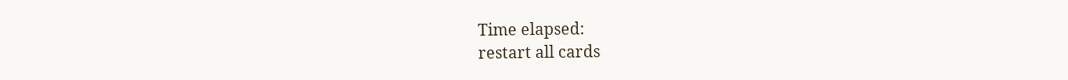Time elapsed:
restart all cards